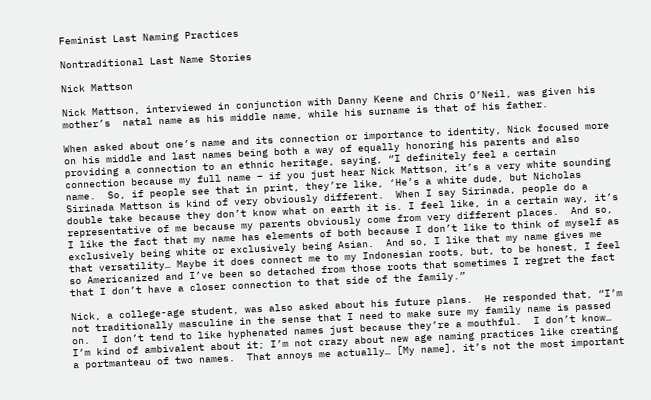Feminist Last Naming Practices

Nontraditional Last Name Stories

Nick Mattson

Nick Mattson, interviewed in conjunction with Danny Keene and Chris O’Neil, was given his mother’s  natal name as his middle name, while his surname is that of his father.

When asked about one’s name and its connection or importance to identity, Nick focused more on his middle and last names being both a way of equally honoring his parents and also providing a connection to an ethnic heritage, saying, “I definitely feel a certain connection because my full name – if you just hear Nick Mattson, it’s a very white sounding name.  So, if people see that in print, they’re like, ‘He’s a white dude, but Nicholas Sirinada Mattson is kind of very obviously different.  When I say Sirinada, people do a double take because they don’t know what on earth it is. I feel like, in a certain way, it’s representative of me because my parents obviously come from very different places.  And so, I like the fact that my name has elements of both because I don’t like to think of myself as exclusively being white or exclusively being Asian.  And so, I like that my name gives me that versatility… Maybe it does connect me to my Indonesian roots, but, to be honest, I feel so Americanized and I’ve been so detached from those roots that sometimes I regret the fact that I don’t have a closer connection to that side of the family.”

Nick, a college-age student, was also asked about his future plans.  He responded that, “I’m not traditionally masculine in the sense that I need to make sure my family name is passed on.  I don’t tend to like hyphenated names just because they’re a mouthful.  I don’t know…  I’m kind of ambivalent about it; I’m not crazy about new age naming practices like creating a portmanteau of two names.  That annoys me actually… [My name], it’s not the most important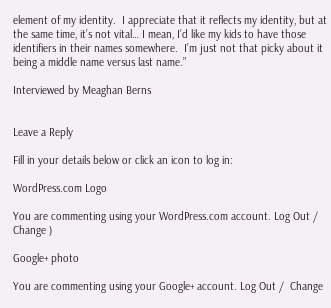element of my identity.  I appreciate that it reflects my identity, but at the same time, it’s not vital… I mean, I’d like my kids to have those identifiers in their names somewhere.  I’m just not that picky about it being a middle name versus last name.”

Interviewed by Meaghan Berns


Leave a Reply

Fill in your details below or click an icon to log in:

WordPress.com Logo

You are commenting using your WordPress.com account. Log Out /  Change )

Google+ photo

You are commenting using your Google+ account. Log Out /  Change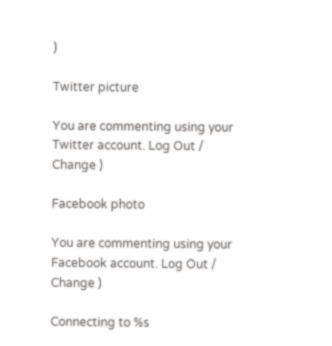)

Twitter picture

You are commenting using your Twitter account. Log Out /  Change )

Facebook photo

You are commenting using your Facebook account. Log Out /  Change )

Connecting to %s